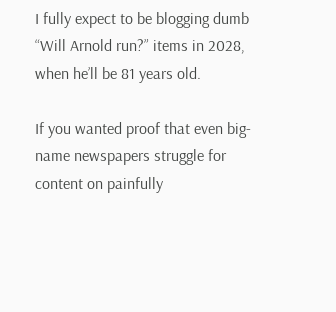I fully expect to be blogging dumb “Will Arnold run?” items in 2028, when he’ll be 81 years old.

If you wanted proof that even big-name newspapers struggle for content on painfully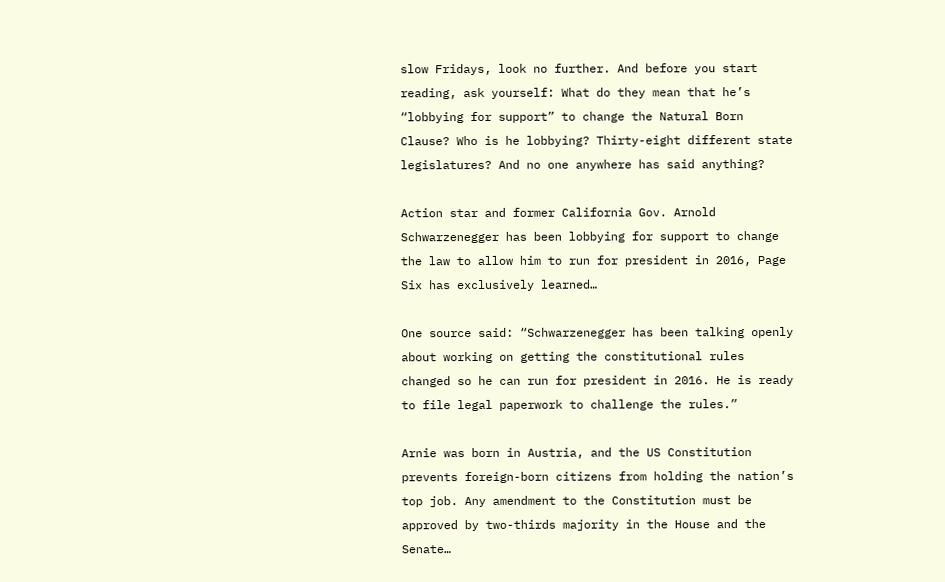slow Fridays, look no further. And before you start reading, ask yourself: What do they mean that he’s “lobbying for support” to change the Natural Born Clause? Who is he lobbying? Thirty-eight different state legislatures? And no one anywhere has said anything?

Action star and former California Gov. Arnold Schwarzenegger has been lobbying for support to change the law to allow him to run for president in 2016, Page Six has exclusively learned…

One source said: “Schwarzenegger has been talking openly about working on getting the constitutional rules changed so he can run for president in 2016. He is ready to file legal paperwork to challenge the rules.”

Arnie was born in Austria, and the US Constitution prevents foreign-born citizens from holding the nation’s top job. Any amendment to the Constitution must be approved by two-thirds majority in the House and the Senate…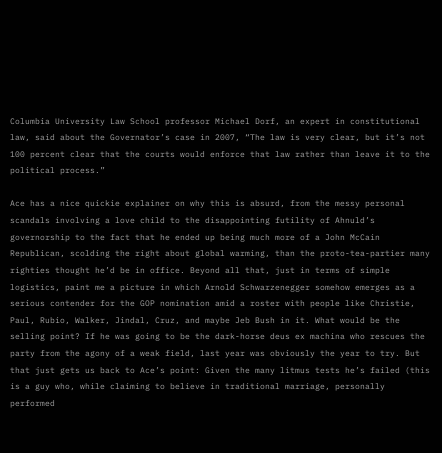Columbia University Law School professor Michael Dorf, an expert in constitutional law, said about the Governator’s case in 2007, “The law is very clear, but it’s not 100 percent clear that the courts would enforce that law rather than leave it to the political process.”

Ace has a nice quickie explainer on why this is absurd, from the messy personal scandals involving a love child to the disappointing futility of Ahnuld’s governorship to the fact that he ended up being much more of a John McCain Republican, scolding the right about global warming, than the proto-tea-partier many righties thought he’d be in office. Beyond all that, just in terms of simple logistics, paint me a picture in which Arnold Schwarzenegger somehow emerges as a serious contender for the GOP nomination amid a roster with people like Christie, Paul, Rubio, Walker, Jindal, Cruz, and maybe Jeb Bush in it. What would be the selling point? If he was going to be the dark-horse deus ex machina who rescues the party from the agony of a weak field, last year was obviously the year to try. But that just gets us back to Ace’s point: Given the many litmus tests he’s failed (this is a guy who, while claiming to believe in traditional marriage, personally performed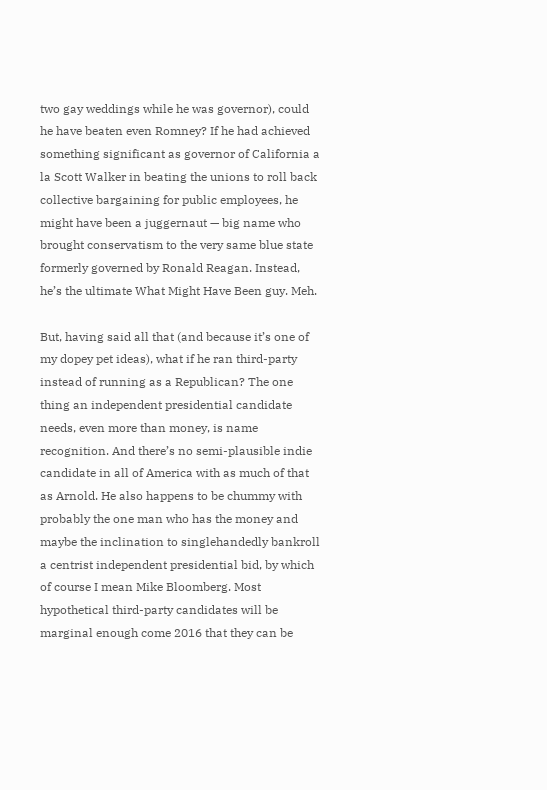two gay weddings while he was governor), could he have beaten even Romney? If he had achieved something significant as governor of California a la Scott Walker in beating the unions to roll back collective bargaining for public employees, he might have been a juggernaut — big name who brought conservatism to the very same blue state formerly governed by Ronald Reagan. Instead, he’s the ultimate What Might Have Been guy. Meh.

But, having said all that (and because it’s one of my dopey pet ideas), what if he ran third-party instead of running as a Republican? The one thing an independent presidential candidate needs, even more than money, is name recognition. And there’s no semi-plausible indie candidate in all of America with as much of that as Arnold. He also happens to be chummy with probably the one man who has the money and maybe the inclination to singlehandedly bankroll a centrist independent presidential bid, by which of course I mean Mike Bloomberg. Most hypothetical third-party candidates will be marginal enough come 2016 that they can be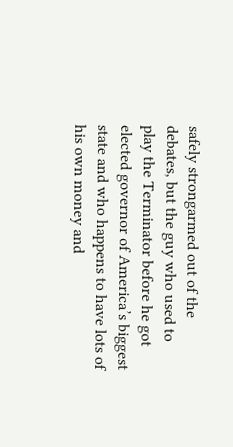safely strongarmed out of the debates, but the guy who used to play the Terminator before he got elected governor of America’s biggest state and who happens to have lots of his own money and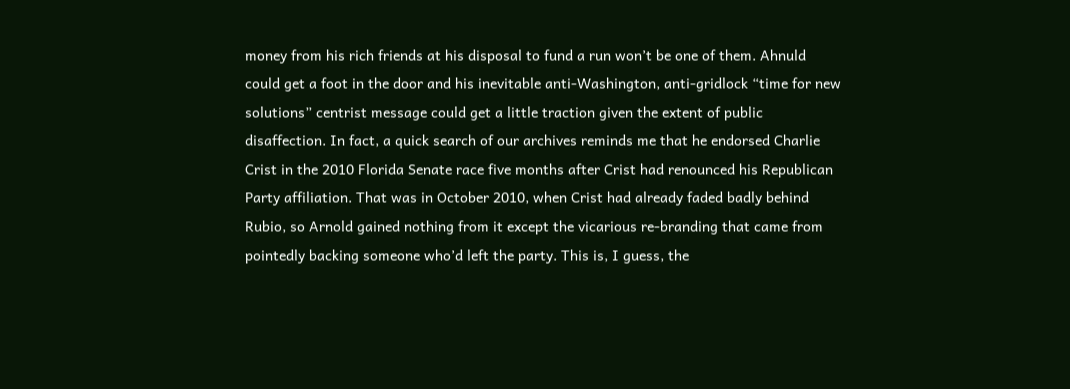money from his rich friends at his disposal to fund a run won’t be one of them. Ahnuld could get a foot in the door and his inevitable anti-Washington, anti-gridlock “time for new solutions” centrist message could get a little traction given the extent of public disaffection. In fact, a quick search of our archives reminds me that he endorsed Charlie Crist in the 2010 Florida Senate race five months after Crist had renounced his Republican Party affiliation. That was in October 2010, when Crist had already faded badly behind Rubio, so Arnold gained nothing from it except the vicarious re-branding that came from pointedly backing someone who’d left the party. This is, I guess, the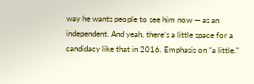way he wants people to see him now — as an independent. And yeah, there’s a little space for a candidacy like that in 2016. Emphasis on “a little.”